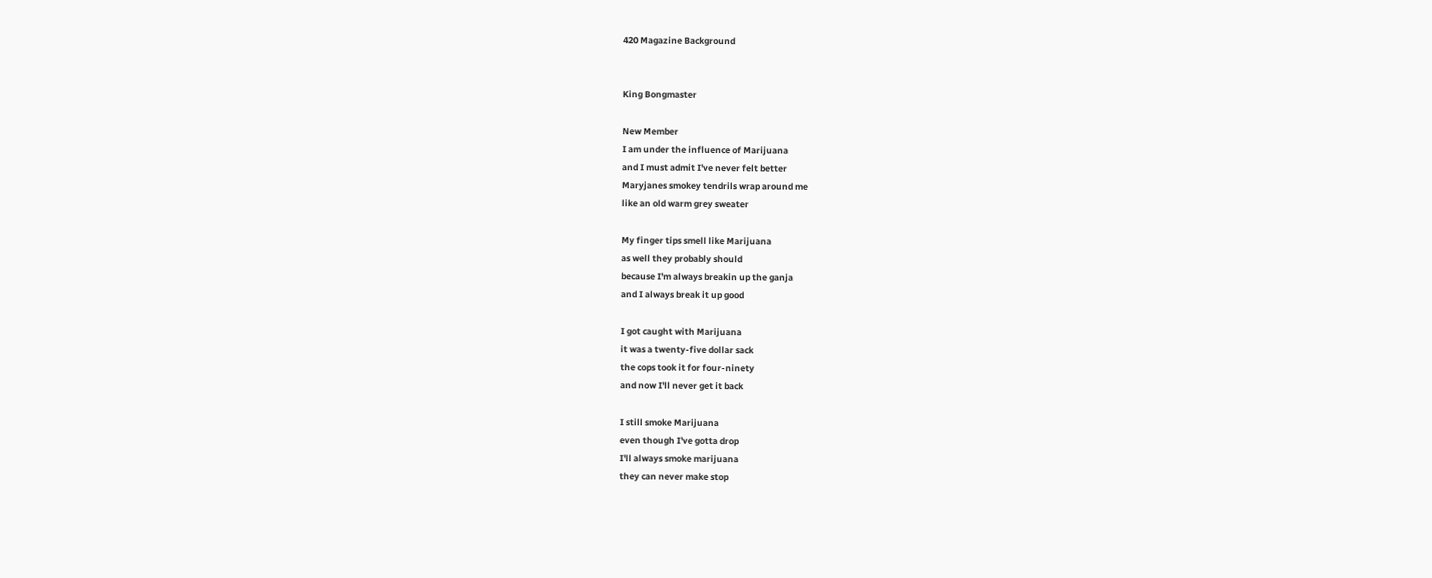420 Magazine Background


King Bongmaster

New Member
I am under the influence of Marijuana
and I must admit I've never felt better
Maryjanes smokey tendrils wrap around me
like an old warm grey sweater

My finger tips smell like Marijuana
as well they probably should
because I'm always breakin up the ganja
and I always break it up good

I got caught with Marijuana
it was a twenty-five dollar sack
the cops took it for four-ninety
and now I'll never get it back

I still smoke Marijuana
even though I've gotta drop
I'll always smoke marijuana
they can never make stop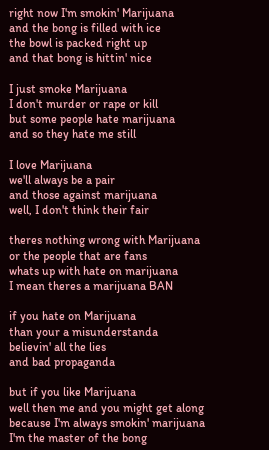right now I'm smokin' Marijuana
and the bong is filled with ice
the bowl is packed right up
and that bong is hittin' nice

I just smoke Marijuana
I don't murder or rape or kill
but some people hate marijuana
and so they hate me still

I love Marijuana
we'll always be a pair
and those against marijuana
well, I don't think their fair

theres nothing wrong with Marijuana
or the people that are fans
whats up with hate on marijuana
I mean theres a marijuana BAN

if you hate on Marijuana
than your a misunderstanda
believin' all the lies
and bad propaganda

but if you like Marijuana
well then me and you might get along
because I'm always smokin' marijuana
I'm the master of the bong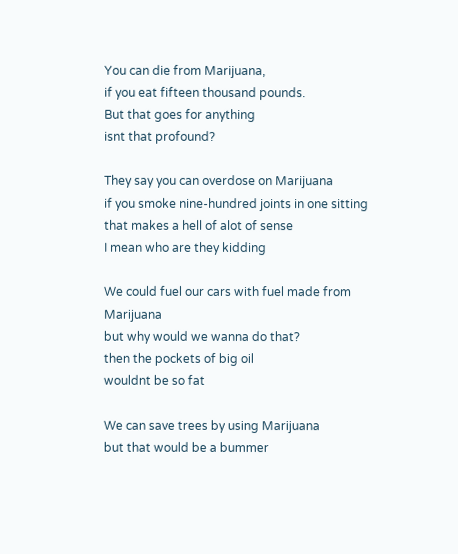You can die from Marijuana,
if you eat fifteen thousand pounds.
But that goes for anything
isnt that profound?

They say you can overdose on Marijuana
if you smoke nine-hundred joints in one sitting
that makes a hell of alot of sense
I mean who are they kidding

We could fuel our cars with fuel made from Marijuana
but why would we wanna do that?
then the pockets of big oil
wouldnt be so fat

We can save trees by using Marijuana
but that would be a bummer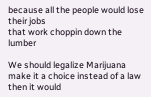because all the people would lose their jobs
that work choppin down the lumber

We should legalize Marijuana
make it a choice instead of a law
then it would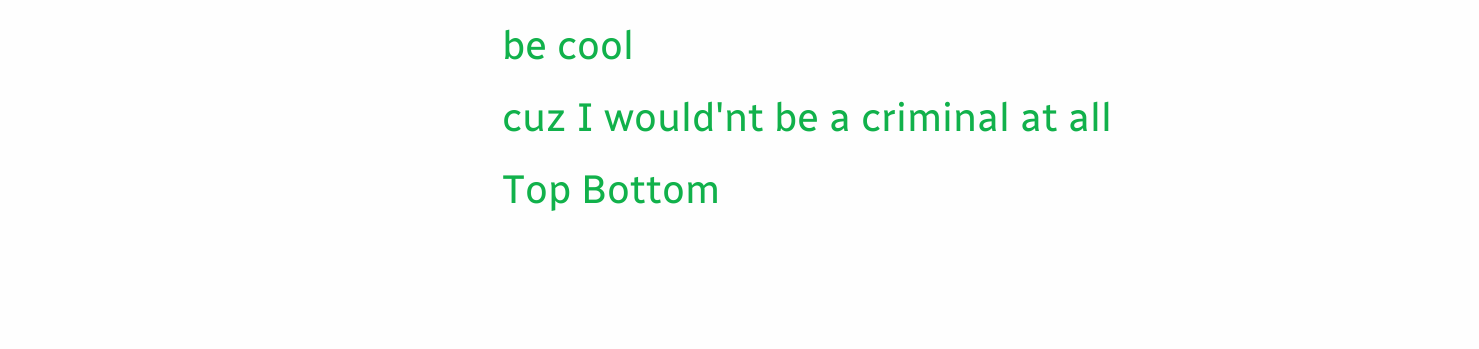be cool
cuz I would'nt be a criminal at all
Top Bottom